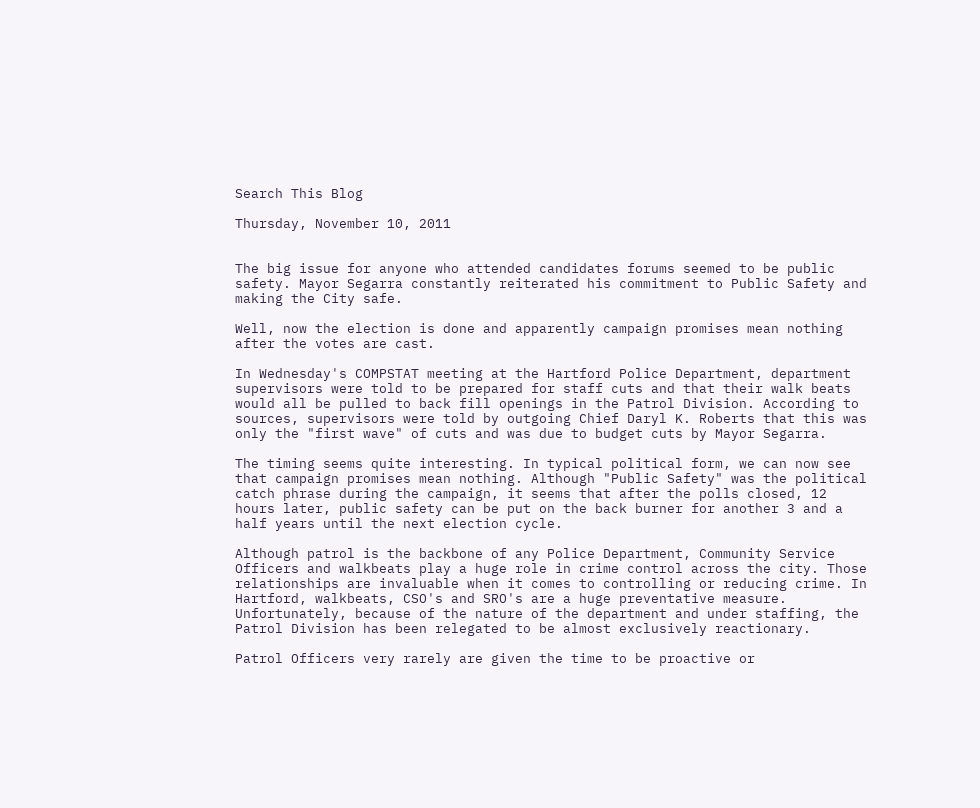Search This Blog

Thursday, November 10, 2011


The big issue for anyone who attended candidates forums seemed to be public safety. Mayor Segarra constantly reiterated his commitment to Public Safety and making the City safe.

Well, now the election is done and apparently campaign promises mean nothing after the votes are cast.

In Wednesday's COMPSTAT meeting at the Hartford Police Department, department supervisors were told to be prepared for staff cuts and that their walk beats would all be pulled to back fill openings in the Patrol Division. According to sources, supervisors were told by outgoing Chief Daryl K. Roberts that this was only the "first wave" of cuts and was due to budget cuts by Mayor Segarra.

The timing seems quite interesting. In typical political form, we can now see that campaign promises mean nothing. Although "Public Safety" was the political catch phrase during the campaign, it seems that after the polls closed, 12 hours later, public safety can be put on the back burner for another 3 and a half years until the next election cycle.

Although patrol is the backbone of any Police Department, Community Service Officers and walkbeats play a huge role in crime control across the city. Those relationships are invaluable when it comes to controlling or reducing crime. In Hartford, walkbeats, CSO's and SRO's are a huge preventative measure. Unfortunately, because of the nature of the department and under staffing, the Patrol Division has been relegated to be almost exclusively reactionary.

Patrol Officers very rarely are given the time to be proactive or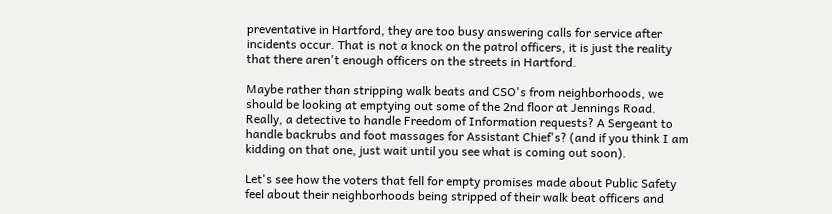preventative in Hartford, they are too busy answering calls for service after incidents occur. That is not a knock on the patrol officers, it is just the reality that there aren't enough officers on the streets in Hartford.

Maybe rather than stripping walk beats and CSO's from neighborhoods, we should be looking at emptying out some of the 2nd floor at Jennings Road. Really, a detective to handle Freedom of Information requests? A Sergeant to handle backrubs and foot massages for Assistant Chief's? (and if you think I am kidding on that one, just wait until you see what is coming out soon).

Let's see how the voters that fell for empty promises made about Public Safety feel about their neighborhoods being stripped of their walk beat officers and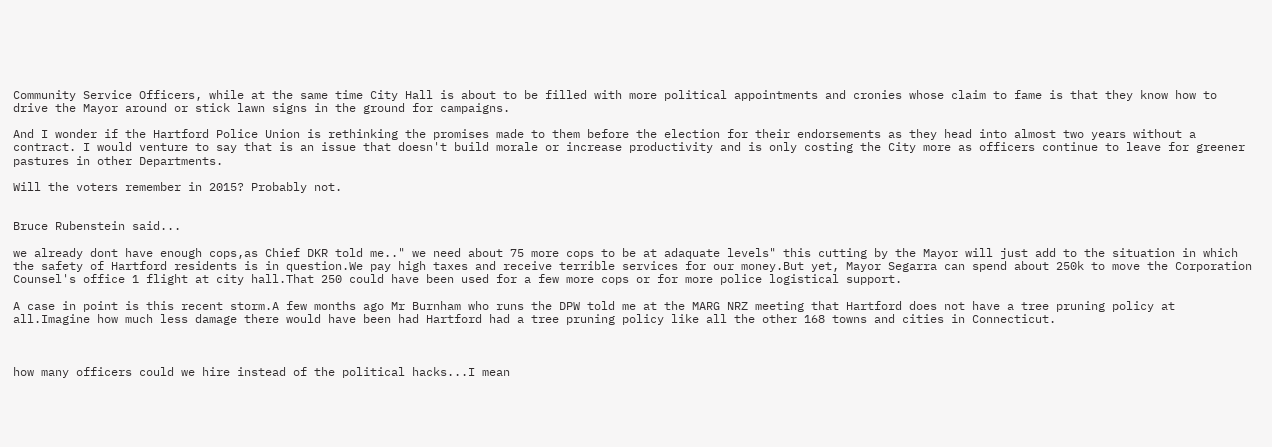Community Service Officers, while at the same time City Hall is about to be filled with more political appointments and cronies whose claim to fame is that they know how to drive the Mayor around or stick lawn signs in the ground for campaigns.

And I wonder if the Hartford Police Union is rethinking the promises made to them before the election for their endorsements as they head into almost two years without a contract. I would venture to say that is an issue that doesn't build morale or increase productivity and is only costing the City more as officers continue to leave for greener pastures in other Departments.

Will the voters remember in 2015? Probably not.


Bruce Rubenstein said...

we already dont have enough cops,as Chief DKR told me.." we need about 75 more cops to be at adaquate levels" this cutting by the Mayor will just add to the situation in which the safety of Hartford residents is in question.We pay high taxes and receive terrible services for our money.But yet, Mayor Segarra can spend about 250k to move the Corporation Counsel's office 1 flight at city hall.That 250 could have been used for a few more cops or for more police logistical support.

A case in point is this recent storm.A few months ago Mr Burnham who runs the DPW told me at the MARG NRZ meeting that Hartford does not have a tree pruning policy at all.Imagine how much less damage there would have been had Hartford had a tree pruning policy like all the other 168 towns and cities in Connecticut.



how many officers could we hire instead of the political hacks...I mean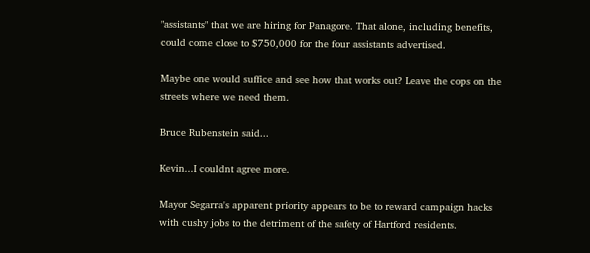"assistants" that we are hiring for Panagore. That alone, including benefits, could come close to $750,000 for the four assistants advertised.

Maybe one would suffice and see how that works out? Leave the cops on the streets where we need them.

Bruce Rubenstein said...

Kevin...I couldnt agree more.

Mayor Segarra's apparent priority appears to be to reward campaign hacks with cushy jobs to the detriment of the safety of Hartford residents.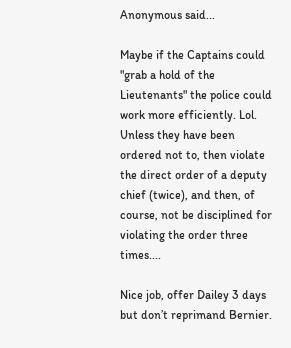Anonymous said...

Maybe if the Captains could "grab a hold of the Lieutenants" the police could work more efficiently. Lol. Unless they have been ordered not to, then violate the direct order of a deputy chief (twice), and then, of course, not be disciplined for violating the order three times....

Nice job, offer Dailey 3 days but don’t reprimand Bernier.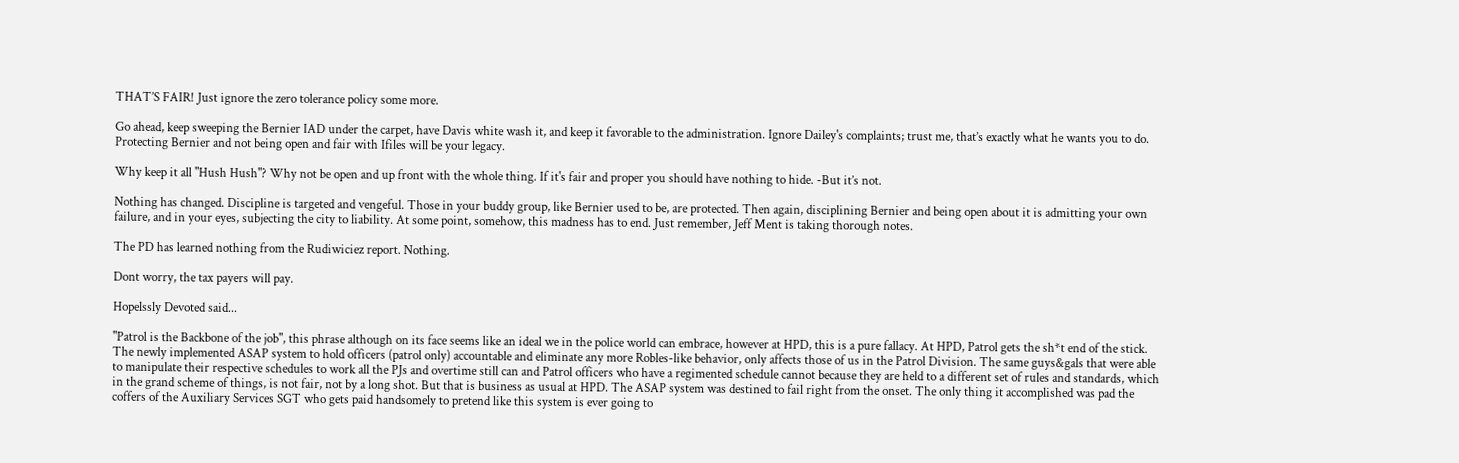THAT’S FAIR! Just ignore the zero tolerance policy some more.

Go ahead, keep sweeping the Bernier IAD under the carpet, have Davis white wash it, and keep it favorable to the administration. Ignore Dailey's complaints; trust me, that’s exactly what he wants you to do. Protecting Bernier and not being open and fair with Ifiles will be your legacy.

Why keep it all "Hush Hush"? Why not be open and up front with the whole thing. If it's fair and proper you should have nothing to hide. -But it’s not.

Nothing has changed. Discipline is targeted and vengeful. Those in your buddy group, like Bernier used to be, are protected. Then again, disciplining Bernier and being open about it is admitting your own failure, and in your eyes, subjecting the city to liability. At some point, somehow, this madness has to end. Just remember, Jeff Ment is taking thorough notes.

The PD has learned nothing from the Rudiwiciez report. Nothing.

Dont worry, the tax payers will pay.

Hopelssly Devoted said...

"Patrol is the Backbone of the job", this phrase although on its face seems like an ideal we in the police world can embrace, however at HPD, this is a pure fallacy. At HPD, Patrol gets the sh*t end of the stick. The newly implemented ASAP system to hold officers (patrol only) accountable and eliminate any more Robles-like behavior, only affects those of us in the Patrol Division. The same guys&gals that were able to manipulate their respective schedules to work all the PJs and overtime still can and Patrol officers who have a regimented schedule cannot because they are held to a different set of rules and standards, which in the grand scheme of things, is not fair, not by a long shot. But that is business as usual at HPD. The ASAP system was destined to fail right from the onset. The only thing it accomplished was pad the coffers of the Auxiliary Services SGT who gets paid handsomely to pretend like this system is ever going to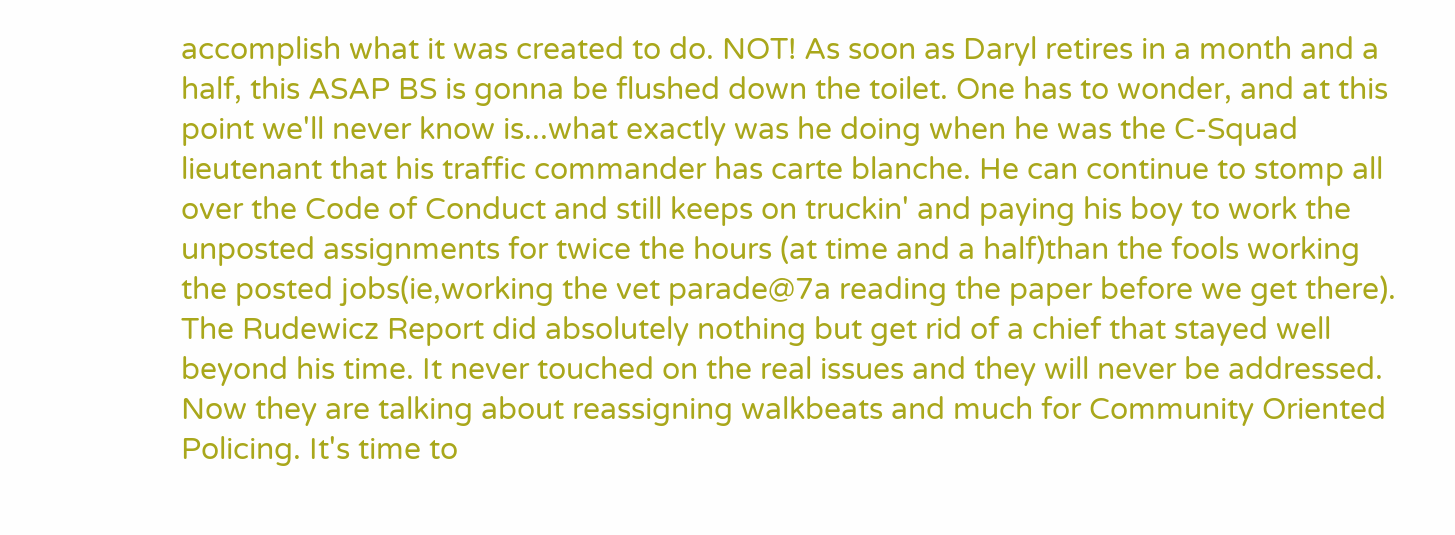accomplish what it was created to do. NOT! As soon as Daryl retires in a month and a half, this ASAP BS is gonna be flushed down the toilet. One has to wonder, and at this point we'll never know is...what exactly was he doing when he was the C-Squad lieutenant that his traffic commander has carte blanche. He can continue to stomp all over the Code of Conduct and still keeps on truckin' and paying his boy to work the unposted assignments for twice the hours (at time and a half)than the fools working the posted jobs(ie,working the vet parade@7a reading the paper before we get there). The Rudewicz Report did absolutely nothing but get rid of a chief that stayed well beyond his time. It never touched on the real issues and they will never be addressed. Now they are talking about reassigning walkbeats and much for Community Oriented Policing. It's time to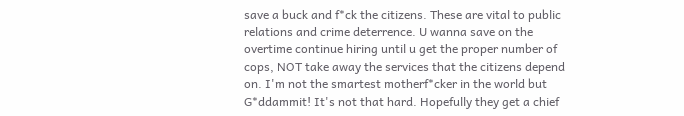save a buck and f*ck the citizens. These are vital to public relations and crime deterrence. U wanna save on the overtime continue hiring until u get the proper number of cops, NOT take away the services that the citizens depend on. I'm not the smartest motherf*cker in the world but G*ddammit! It's not that hard. Hopefully they get a chief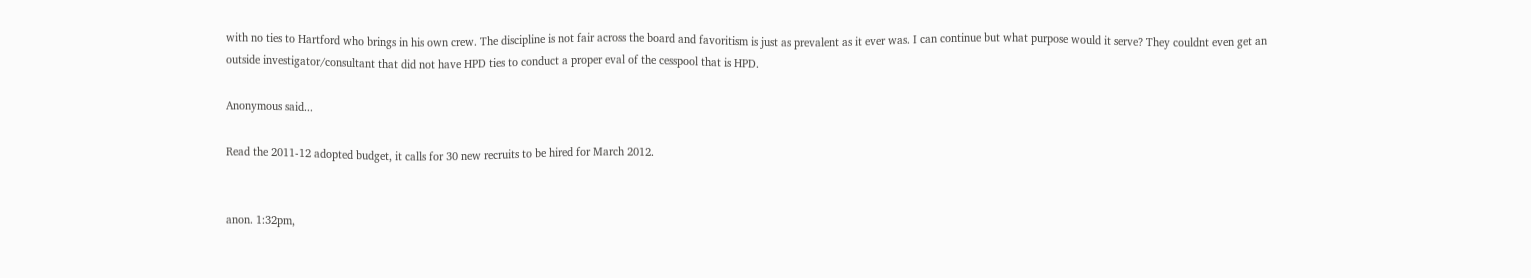with no ties to Hartford who brings in his own crew. The discipline is not fair across the board and favoritism is just as prevalent as it ever was. I can continue but what purpose would it serve? They couldnt even get an outside investigator/consultant that did not have HPD ties to conduct a proper eval of the cesspool that is HPD.

Anonymous said...

Read the 2011-12 adopted budget, it calls for 30 new recruits to be hired for March 2012.


anon. 1:32pm,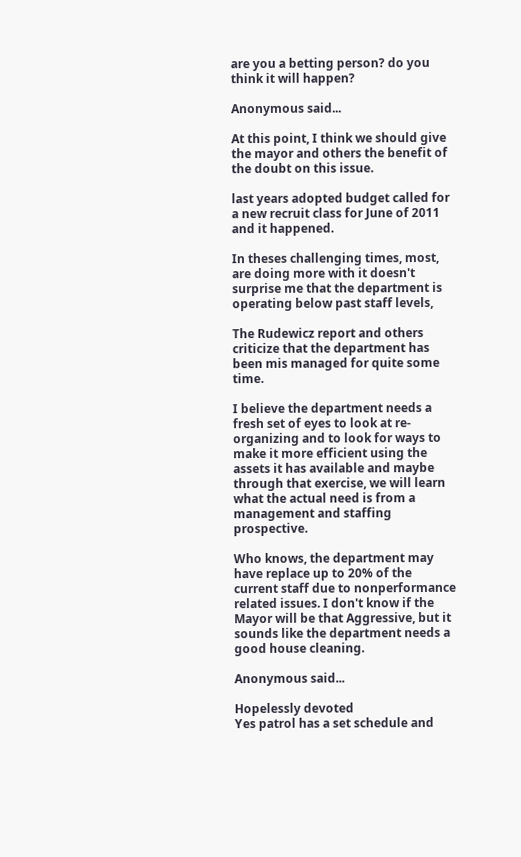are you a betting person? do you think it will happen?

Anonymous said...

At this point, I think we should give the mayor and others the benefit of the doubt on this issue.

last years adopted budget called for a new recruit class for June of 2011 and it happened.

In theses challenging times, most, are doing more with it doesn't surprise me that the department is operating below past staff levels,

The Rudewicz report and others criticize that the department has been mis managed for quite some time.

I believe the department needs a fresh set of eyes to look at re-organizing and to look for ways to make it more efficient using the assets it has available and maybe through that exercise, we will learn what the actual need is from a management and staffing prospective.

Who knows, the department may have replace up to 20% of the current staff due to nonperformance related issues. I don't know if the Mayor will be that Aggressive, but it sounds like the department needs a good house cleaning.

Anonymous said...

Hopelessly devoted
Yes patrol has a set schedule and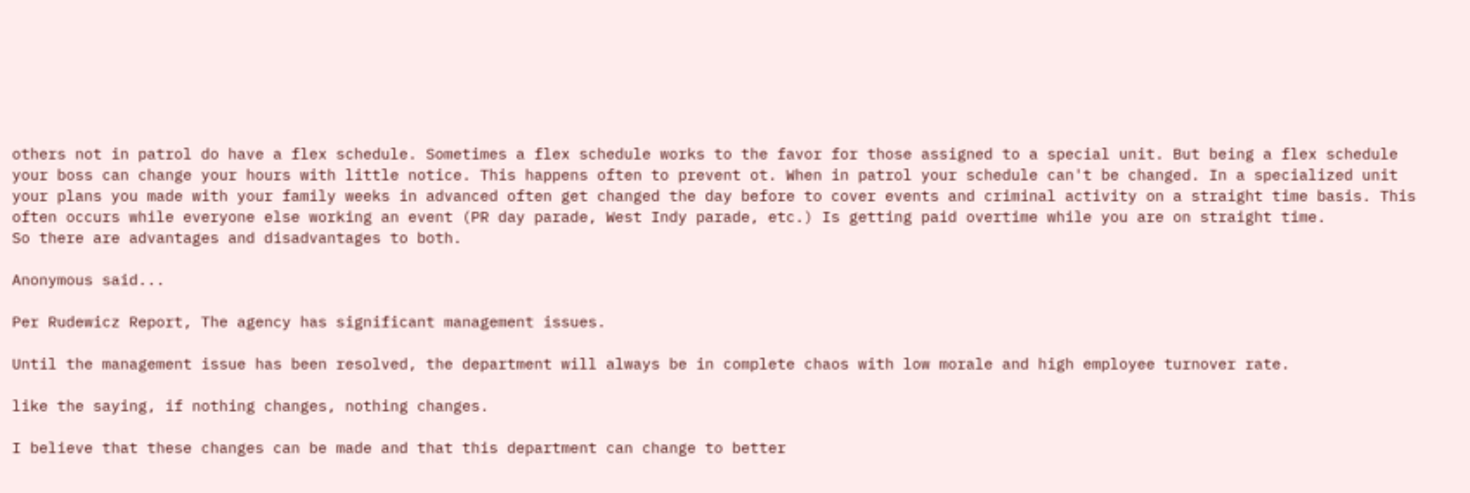others not in patrol do have a flex schedule. Sometimes a flex schedule works to the favor for those assigned to a special unit. But being a flex schedule your boss can change your hours with little notice. This happens often to prevent ot. When in patrol your schedule can't be changed. In a specialized unit your plans you made with your family weeks in advanced often get changed the day before to cover events and criminal activity on a straight time basis. This often occurs while everyone else working an event (PR day parade, West Indy parade, etc.) Is getting paid overtime while you are on straight time.
So there are advantages and disadvantages to both.

Anonymous said...

Per Rudewicz Report, The agency has significant management issues.

Until the management issue has been resolved, the department will always be in complete chaos with low morale and high employee turnover rate.

like the saying, if nothing changes, nothing changes.

I believe that these changes can be made and that this department can change to better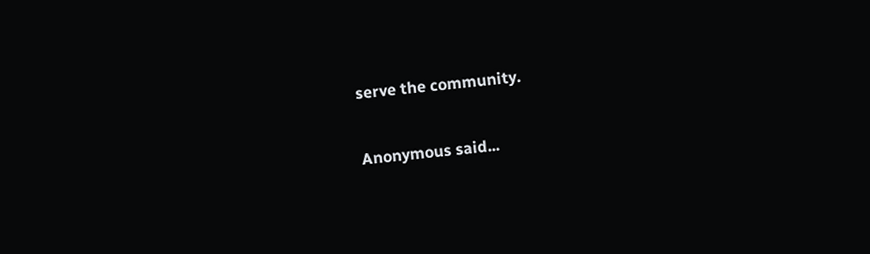serve the community.

Anonymous said...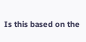Is this based on the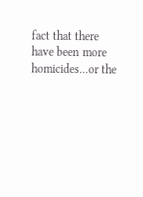fact that there have been more homicides...or the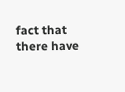fact that there have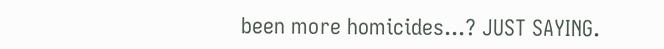been more homicides...? JUST SAYING.